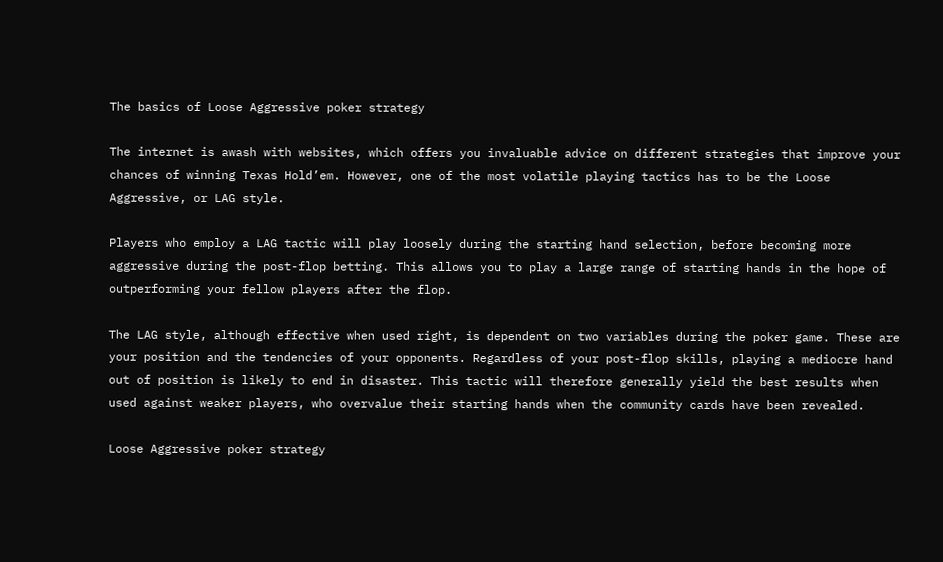The basics of Loose Aggressive poker strategy

The internet is awash with websites, which offers you invaluable advice on different strategies that improve your chances of winning Texas Hold’em. However, one of the most volatile playing tactics has to be the Loose Aggressive, or LAG style.

Players who employ a LAG tactic will play loosely during the starting hand selection, before becoming more aggressive during the post-flop betting. This allows you to play a large range of starting hands in the hope of outperforming your fellow players after the flop.

The LAG style, although effective when used right, is dependent on two variables during the poker game. These are your position and the tendencies of your opponents. Regardless of your post-flop skills, playing a mediocre hand out of position is likely to end in disaster. This tactic will therefore generally yield the best results when used against weaker players, who overvalue their starting hands when the community cards have been revealed.

Loose Aggressive poker strategy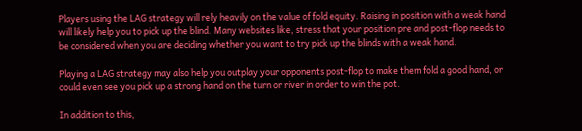Players using the LAG strategy will rely heavily on the value of fold equity. Raising in position with a weak hand will likely help you to pick up the blind. Many websites like, stress that your position pre and post-flop needs to be considered when you are deciding whether you want to try pick up the blinds with a weak hand.

Playing a LAG strategy may also help you outplay your opponents post-flop to make them fold a good hand, or could even see you pick up a strong hand on the turn or river in order to win the pot.

In addition to this,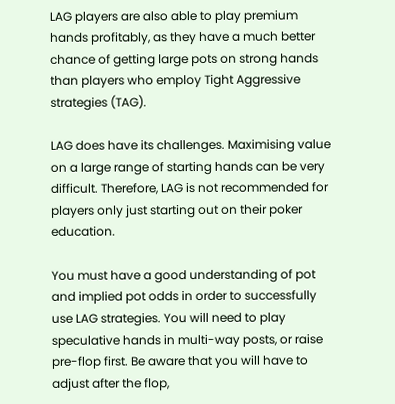LAG players are also able to play premium hands profitably, as they have a much better chance of getting large pots on strong hands than players who employ Tight Aggressive strategies (TAG).

LAG does have its challenges. Maximising value on a large range of starting hands can be very difficult. Therefore, LAG is not recommended for players only just starting out on their poker education.

You must have a good understanding of pot and implied pot odds in order to successfully use LAG strategies. You will need to play speculative hands in multi-way posts, or raise pre-flop first. Be aware that you will have to adjust after the flop,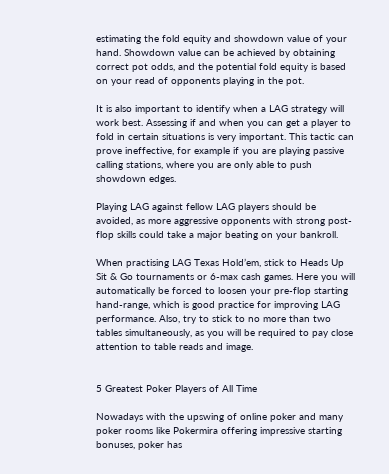estimating the fold equity and showdown value of your hand. Showdown value can be achieved by obtaining correct pot odds, and the potential fold equity is based on your read of opponents playing in the pot.

It is also important to identify when a LAG strategy will work best. Assessing if and when you can get a player to fold in certain situations is very important. This tactic can prove ineffective, for example if you are playing passive calling stations, where you are only able to push showdown edges.

Playing LAG against fellow LAG players should be avoided, as more aggressive opponents with strong post-flop skills could take a major beating on your bankroll.

When practising LAG Texas Hold’em, stick to Heads Up Sit & Go tournaments or 6-max cash games. Here you will automatically be forced to loosen your pre-flop starting hand-range, which is good practice for improving LAG performance. Also, try to stick to no more than two tables simultaneously, as you will be required to pay close attention to table reads and image.


5 Greatest Poker Players of All Time

Nowadays with the upswing of online poker and many poker rooms like Pokermira offering impressive starting bonuses, poker has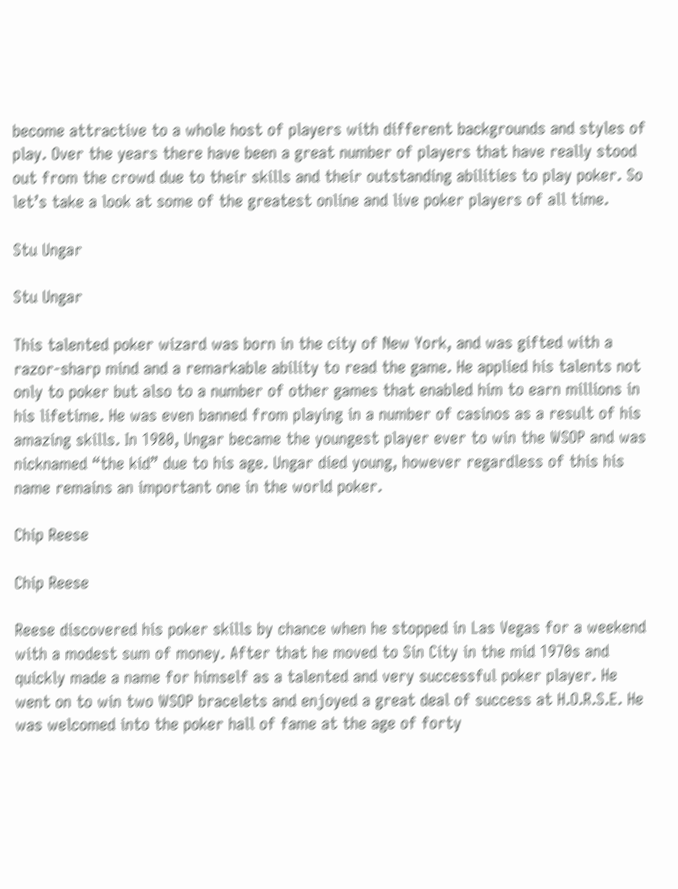become attractive to a whole host of players with different backgrounds and styles of play. Over the years there have been a great number of players that have really stood out from the crowd due to their skills and their outstanding abilities to play poker. So let’s take a look at some of the greatest online and live poker players of all time.

Stu Ungar

Stu Ungar

This talented poker wizard was born in the city of New York, and was gifted with a razor-sharp mind and a remarkable ability to read the game. He applied his talents not only to poker but also to a number of other games that enabled him to earn millions in his lifetime. He was even banned from playing in a number of casinos as a result of his amazing skills. In 1980, Ungar became the youngest player ever to win the WSOP and was nicknamed “the kid” due to his age. Ungar died young, however regardless of this his name remains an important one in the world poker.

Chip Reese

Chip Reese

Reese discovered his poker skills by chance when he stopped in Las Vegas for a weekend with a modest sum of money. After that he moved to Sin City in the mid 1970s and quickly made a name for himself as a talented and very successful poker player. He went on to win two WSOP bracelets and enjoyed a great deal of success at H.O.R.S.E. He was welcomed into the poker hall of fame at the age of forty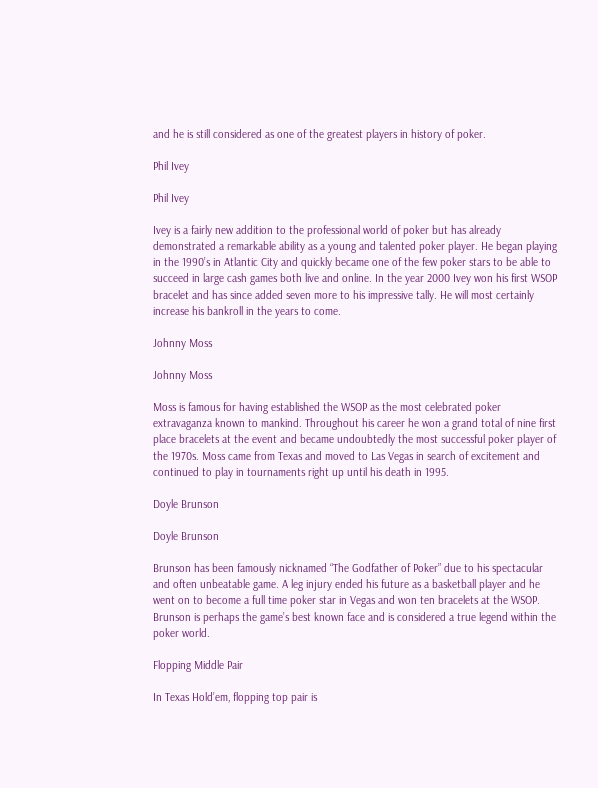and he is still considered as one of the greatest players in history of poker.

Phil Ivey

Phil Ivey

Ivey is a fairly new addition to the professional world of poker but has already demonstrated a remarkable ability as a young and talented poker player. He began playing in the 1990’s in Atlantic City and quickly became one of the few poker stars to be able to succeed in large cash games both live and online. In the year 2000 Ivey won his first WSOP bracelet and has since added seven more to his impressive tally. He will most certainly increase his bankroll in the years to come.

Johnny Moss

Johnny Moss

Moss is famous for having established the WSOP as the most celebrated poker extravaganza known to mankind. Throughout his career he won a grand total of nine first place bracelets at the event and became undoubtedly the most successful poker player of the 1970s. Moss came from Texas and moved to Las Vegas in search of excitement and continued to play in tournaments right up until his death in 1995.

Doyle Brunson

Doyle Brunson

Brunson has been famously nicknamed “The Godfather of Poker” due to his spectacular and often unbeatable game. A leg injury ended his future as a basketball player and he went on to become a full time poker star in Vegas and won ten bracelets at the WSOP. Brunson is perhaps the game’s best known face and is considered a true legend within the poker world.

Flopping Middle Pair

In Texas Hold’em, flopping top pair is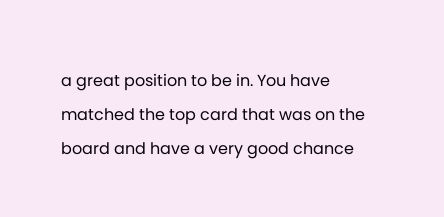a great position to be in. You have matched the top card that was on the board and have a very good chance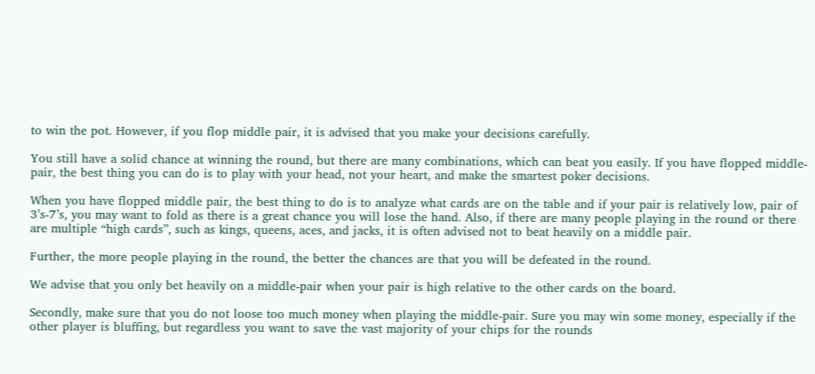to win the pot. However, if you flop middle pair, it is advised that you make your decisions carefully.

You still have a solid chance at winning the round, but there are many combinations, which can beat you easily. If you have flopped middle-pair, the best thing you can do is to play with your head, not your heart, and make the smartest poker decisions.

When you have flopped middle pair, the best thing to do is to analyze what cards are on the table and if your pair is relatively low, pair of 3’s-7’s, you may want to fold as there is a great chance you will lose the hand. Also, if there are many people playing in the round or there are multiple “high cards”, such as kings, queens, aces, and jacks, it is often advised not to beat heavily on a middle pair.

Further, the more people playing in the round, the better the chances are that you will be defeated in the round.

We advise that you only bet heavily on a middle-pair when your pair is high relative to the other cards on the board.

Secondly, make sure that you do not loose too much money when playing the middle-pair. Sure you may win some money, especially if the other player is bluffing, but regardless you want to save the vast majority of your chips for the rounds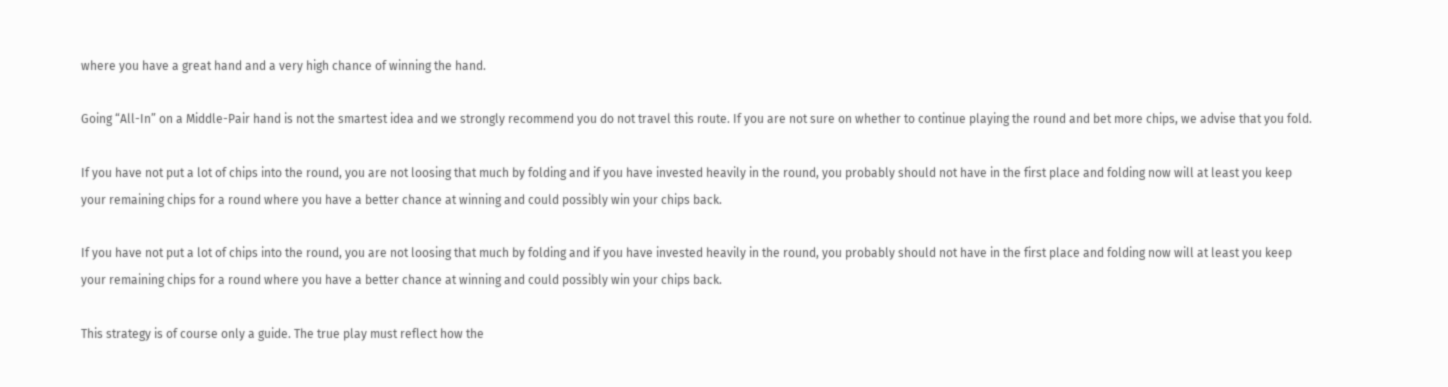where you have a great hand and a very high chance of winning the hand.

Going “All-In” on a Middle-Pair hand is not the smartest idea and we strongly recommend you do not travel this route. If you are not sure on whether to continue playing the round and bet more chips, we advise that you fold.

If you have not put a lot of chips into the round, you are not loosing that much by folding and if you have invested heavily in the round, you probably should not have in the first place and folding now will at least you keep your remaining chips for a round where you have a better chance at winning and could possibly win your chips back.

If you have not put a lot of chips into the round, you are not loosing that much by folding and if you have invested heavily in the round, you probably should not have in the first place and folding now will at least you keep your remaining chips for a round where you have a better chance at winning and could possibly win your chips back.

This strategy is of course only a guide. The true play must reflect how the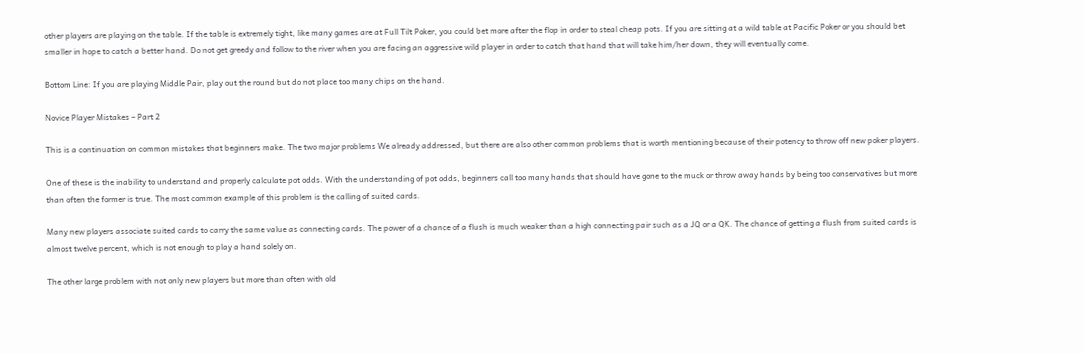other players are playing on the table. If the table is extremely tight, like many games are at Full Tilt Poker, you could bet more after the flop in order to steal cheap pots. If you are sitting at a wild table at Pacific Poker or you should bet smaller in hope to catch a better hand. Do not get greedy and follow to the river when you are facing an aggressive wild player in order to catch that hand that will take him/her down, they will eventually come.

Bottom Line: If you are playing Middle Pair, play out the round but do not place too many chips on the hand.

Novice Player Mistakes – Part 2

This is a continuation on common mistakes that beginners make. The two major problems We already addressed, but there are also other common problems that is worth mentioning because of their potency to throw off new poker players.

One of these is the inability to understand and properly calculate pot odds. With the understanding of pot odds, beginners call too many hands that should have gone to the muck or throw away hands by being too conservatives but more than often the former is true. The most common example of this problem is the calling of suited cards.

Many new players associate suited cards to carry the same value as connecting cards. The power of a chance of a flush is much weaker than a high connecting pair such as a JQ or a QK. The chance of getting a flush from suited cards is almost twelve percent, which is not enough to play a hand solely on.

The other large problem with not only new players but more than often with old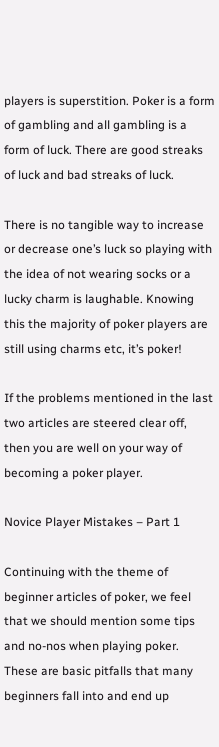players is superstition. Poker is a form of gambling and all gambling is a form of luck. There are good streaks of luck and bad streaks of luck.

There is no tangible way to increase or decrease one’s luck so playing with the idea of not wearing socks or a lucky charm is laughable. Knowing this the majority of poker players are still using charms etc, it’s poker!

If the problems mentioned in the last two articles are steered clear off, then you are well on your way of becoming a poker player.

Novice Player Mistakes – Part 1

Continuing with the theme of beginner articles of poker, we feel that we should mention some tips and no-nos when playing poker. These are basic pitfalls that many beginners fall into and end up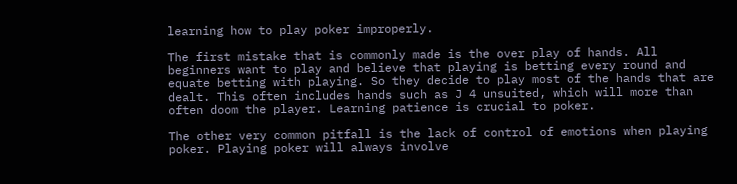learning how to play poker improperly.

The first mistake that is commonly made is the over play of hands. All beginners want to play and believe that playing is betting every round and equate betting with playing. So they decide to play most of the hands that are dealt. This often includes hands such as J 4 unsuited, which will more than often doom the player. Learning patience is crucial to poker.

The other very common pitfall is the lack of control of emotions when playing poker. Playing poker will always involve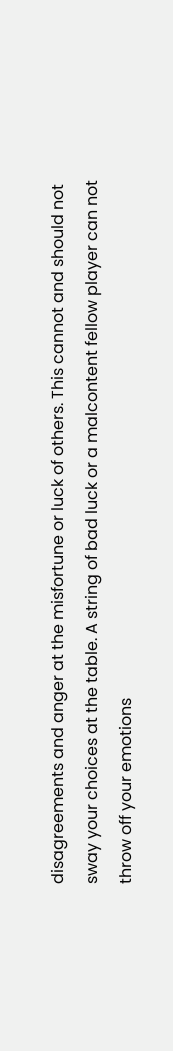disagreements and anger at the misfortune or luck of others. This cannot and should not sway your choices at the table. A string of bad luck or a malcontent fellow player can not throw off your emotions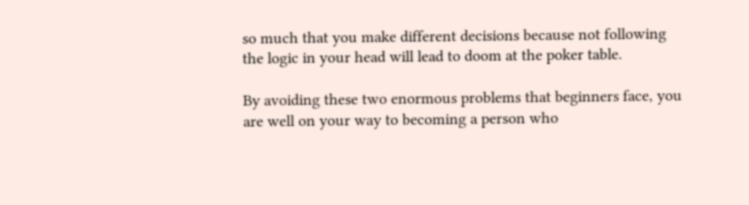so much that you make different decisions because not following the logic in your head will lead to doom at the poker table.

By avoiding these two enormous problems that beginners face, you are well on your way to becoming a person who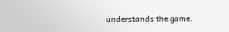understands the game.